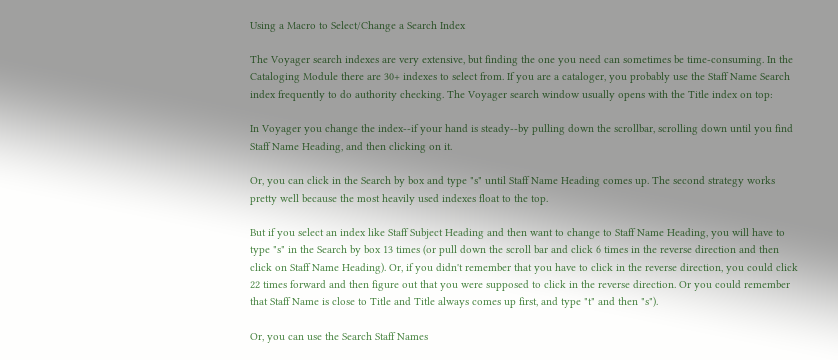Using a Macro to Select/Change a Search Index

The Voyager search indexes are very extensive, but finding the one you need can sometimes be time-consuming. In the Cataloging Module there are 30+ indexes to select from. If you are a cataloger, you probably use the Staff Name Search index frequently to do authority checking. The Voyager search window usually opens with the Title index on top:

In Voyager you change the index--if your hand is steady--by pulling down the scrollbar, scrolling down until you find Staff Name Heading, and then clicking on it.

Or, you can click in the Search by box and type "s" until Staff Name Heading comes up. The second strategy works pretty well because the most heavily used indexes float to the top.

But if you select an index like Staff Subject Heading and then want to change to Staff Name Heading, you will have to type "s" in the Search by box 13 times (or pull down the scroll bar and click 6 times in the reverse direction and then click on Staff Name Heading). Or, if you didn't remember that you have to click in the reverse direction, you could click 22 times forward and then figure out that you were supposed to click in the reverse direction. Or you could remember that Staff Name is close to Title and Title always comes up first, and type "t" and then "s").

Or, you can use the Search Staff Names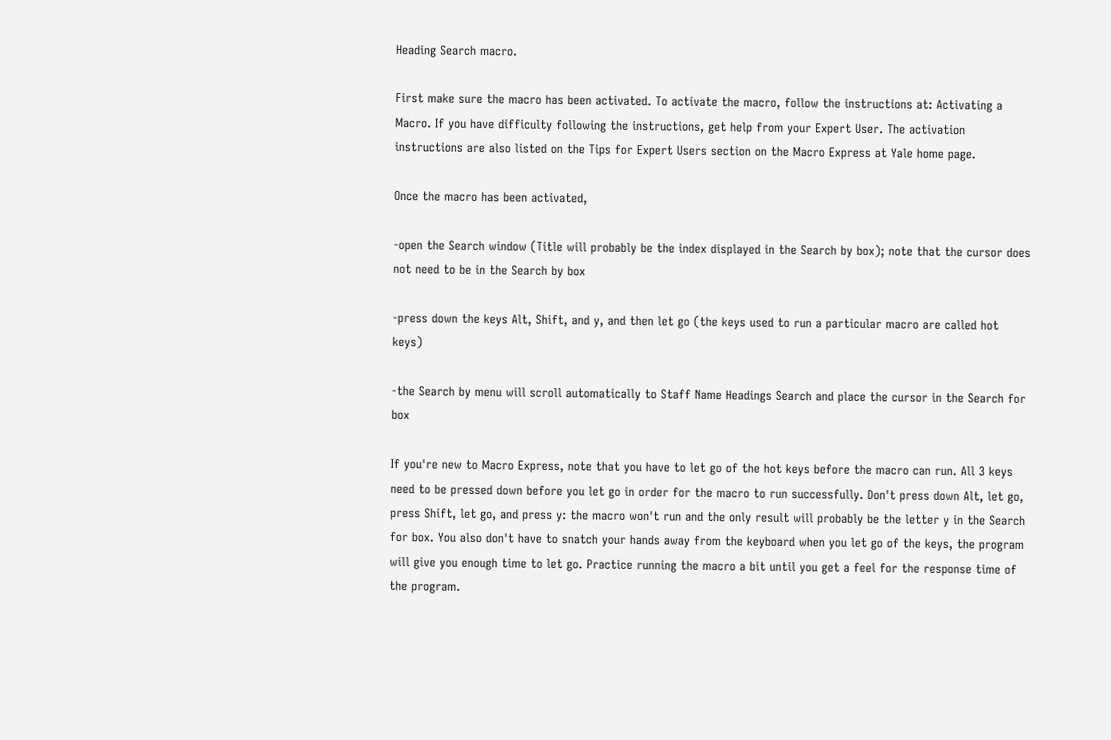Heading Search macro.

First make sure the macro has been activated. To activate the macro, follow the instructions at: Activating a Macro. If you have difficulty following the instructions, get help from your Expert User. The activation instructions are also listed on the Tips for Expert Users section on the Macro Express at Yale home page.

Once the macro has been activated,

-open the Search window (Title will probably be the index displayed in the Search by box); note that the cursor does not need to be in the Search by box

-press down the keys Alt, Shift, and y, and then let go (the keys used to run a particular macro are called hot keys)

-the Search by menu will scroll automatically to Staff Name Headings Search and place the cursor in the Search for box

If you're new to Macro Express, note that you have to let go of the hot keys before the macro can run. All 3 keys need to be pressed down before you let go in order for the macro to run successfully. Don't press down Alt, let go, press Shift, let go, and press y: the macro won't run and the only result will probably be the letter y in the Search for box. You also don't have to snatch your hands away from the keyboard when you let go of the keys, the program will give you enough time to let go. Practice running the macro a bit until you get a feel for the response time of the program.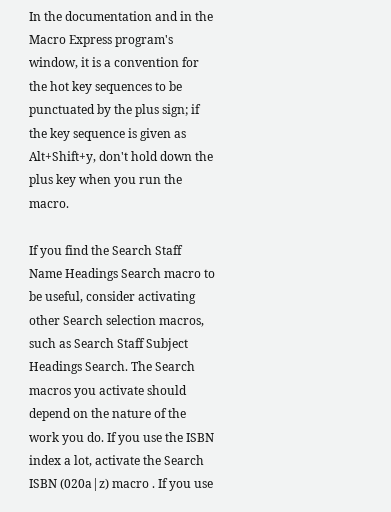In the documentation and in the Macro Express program's window, it is a convention for the hot key sequences to be punctuated by the plus sign; if the key sequence is given as Alt+Shift+y, don't hold down the plus key when you run the macro.

If you find the Search Staff Name Headings Search macro to be useful, consider activating other Search selection macros, such as Search Staff Subject Headings Search. The Search macros you activate should depend on the nature of the work you do. If you use the ISBN index a lot, activate the Search ISBN (020a|z) macro . If you use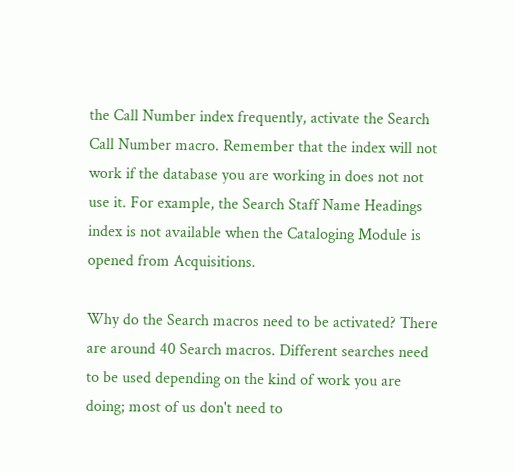the Call Number index frequently, activate the Search Call Number macro. Remember that the index will not work if the database you are working in does not not use it. For example, the Search Staff Name Headings index is not available when the Cataloging Module is opened from Acquisitions.

Why do the Search macros need to be activated? There are around 40 Search macros. Different searches need to be used depending on the kind of work you are doing; most of us don't need to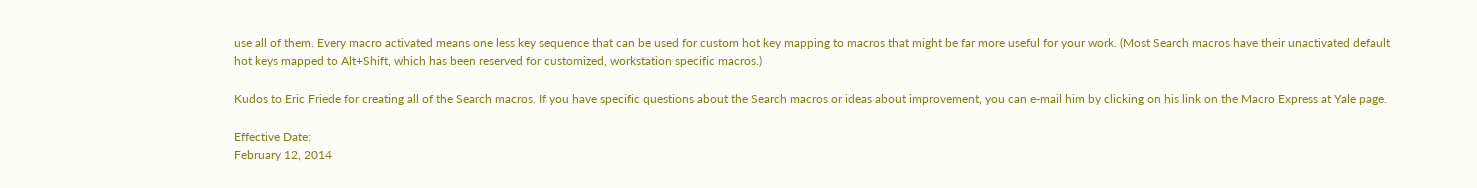use all of them. Every macro activated means one less key sequence that can be used for custom hot key mapping to macros that might be far more useful for your work. (Most Search macros have their unactivated default hot keys mapped to Alt+Shift, which has been reserved for customized, workstation specific macros.)

Kudos to Eric Friede for creating all of the Search macros. If you have specific questions about the Search macros or ideas about improvement, you can e-mail him by clicking on his link on the Macro Express at Yale page.

Effective Date:
February 12, 2014